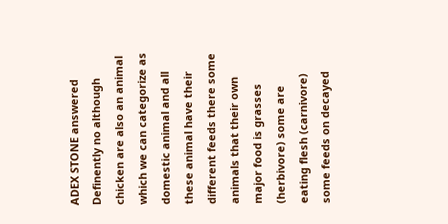ADEX STONE answered
Definently no although chicken are also an animal which we can categorize as domestic animal and all these animal have their different feeds there some animals that their own major food is grasses (herbivore) some are eating flesh (carnivore) some feeds on decayed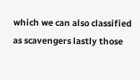which we can also classified as scavengers lastly those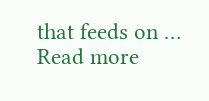that feeds on … Read more